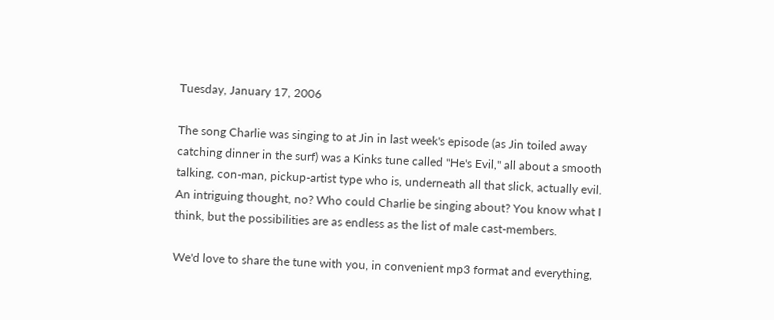Tuesday, January 17, 2006

The song Charlie was singing to at Jin in last week's episode (as Jin toiled away catching dinner in the surf) was a Kinks tune called "He's Evil," all about a smooth talking, con-man, pickup-artist type who is, underneath all that slick, actually evil. An intriguing thought, no? Who could Charlie be singing about? You know what I think, but the possibilities are as endless as the list of male cast-members.

We'd love to share the tune with you, in convenient mp3 format and everything,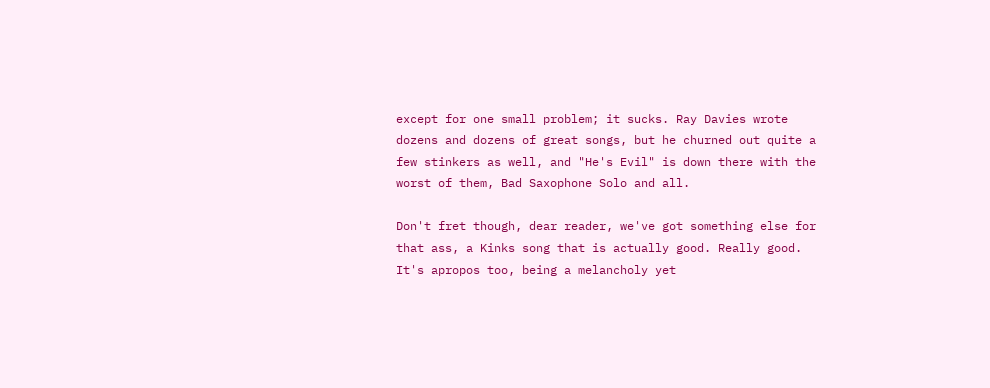except for one small problem; it sucks. Ray Davies wrote dozens and dozens of great songs, but he churned out quite a few stinkers as well, and "He's Evil" is down there with the worst of them, Bad Saxophone Solo and all.

Don't fret though, dear reader, we've got something else for that ass, a Kinks song that is actually good. Really good. It's apropos too, being a melancholy yet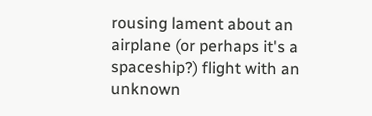rousing lament about an airplane (or perhaps it's a spaceship?) flight with an unknown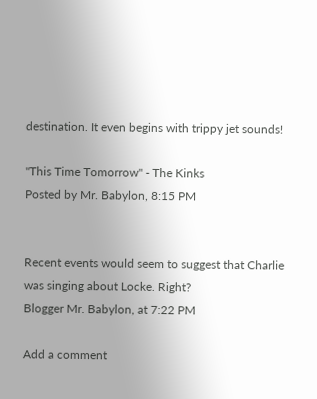destination. It even begins with trippy jet sounds!

"This Time Tomorrow" - The Kinks
Posted by Mr. Babylon, 8:15 PM


Recent events would seem to suggest that Charlie was singing about Locke. Right?
Blogger Mr. Babylon, at 7:22 PM

Add a comment